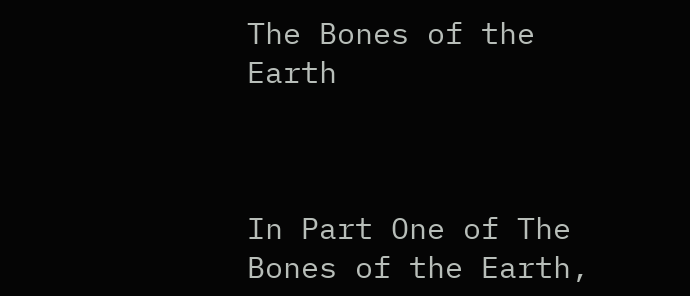The Bones of the Earth



In Part One of The Bones of the Earth,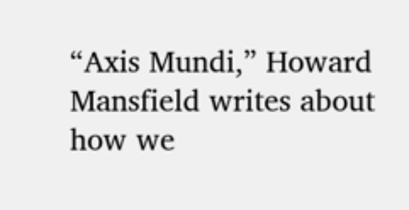“Axis Mundi,” Howard Mansfield writes about how we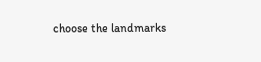choose the landmarks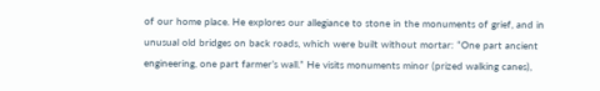of our home place. He explores our allegiance to stone in the monuments of grief, and in unusual old bridges on back roads, which were built without mortar: “One part ancient engineering, one part farmer’s wall.” He visits monuments minor (prized walking canes),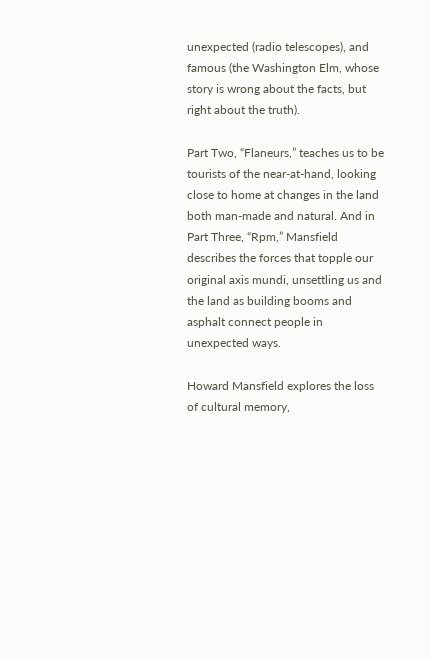unexpected (radio telescopes), and famous (the Washington Elm, whose story is wrong about the facts, but right about the truth).

Part Two, “Flaneurs,” teaches us to be tourists of the near-at-hand, looking close to home at changes in the land both man-made and natural. And in Part Three, “Rpm,” Mansfield describes the forces that topple our original axis mundi, unsettling us and the land as building booms and asphalt connect people in unexpected ways.

Howard Mansfield explores the loss of cultural memory,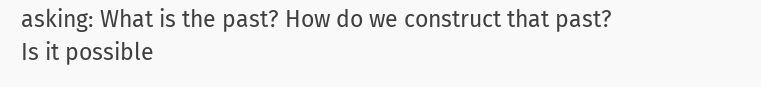asking: What is the past? How do we construct that past? Is it possible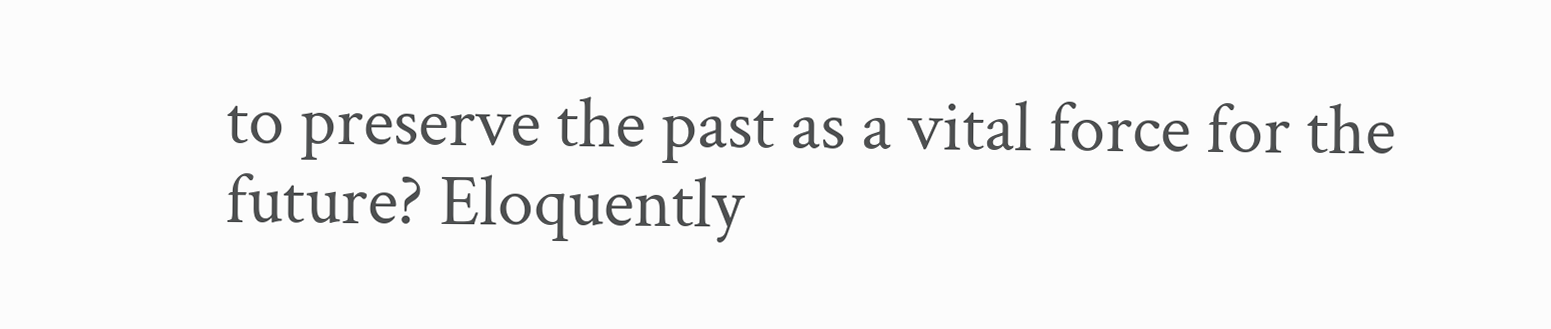to preserve the past as a vital force for the future? Eloquently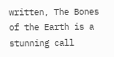written, The Bones of the Earth is a stunning call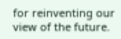for reinventing our view of the future.